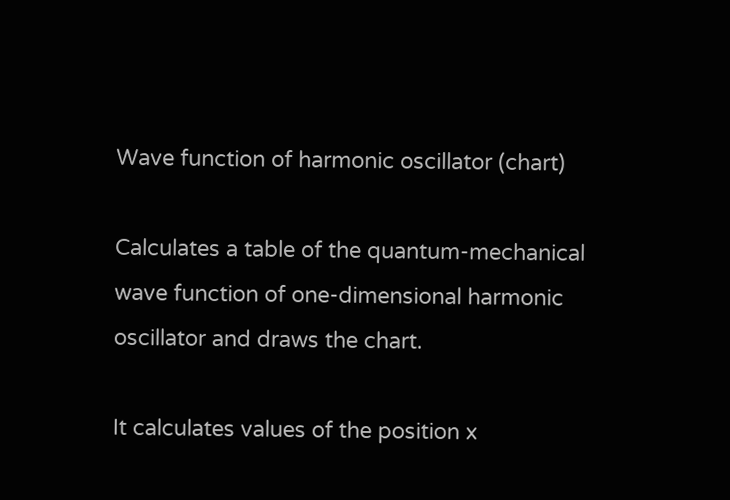Wave function of harmonic oscillator (chart)

Calculates a table of the quantum-mechanical wave function of one-dimensional harmonic oscillator and draws the chart.

It calculates values of the position x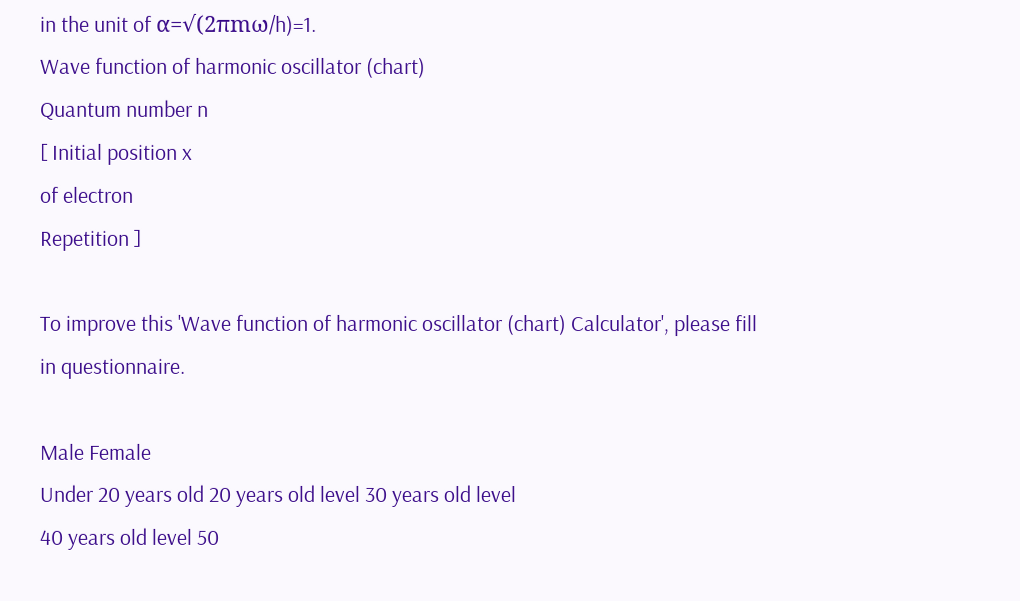in the unit of α=√(2πmω/h)=1.
Wave function of harmonic oscillator (chart)
Quantum number n
[ Initial position x
of electron
Repetition ]

To improve this 'Wave function of harmonic oscillator (chart) Calculator', please fill in questionnaire.

Male Female
Under 20 years old 20 years old level 30 years old level
40 years old level 50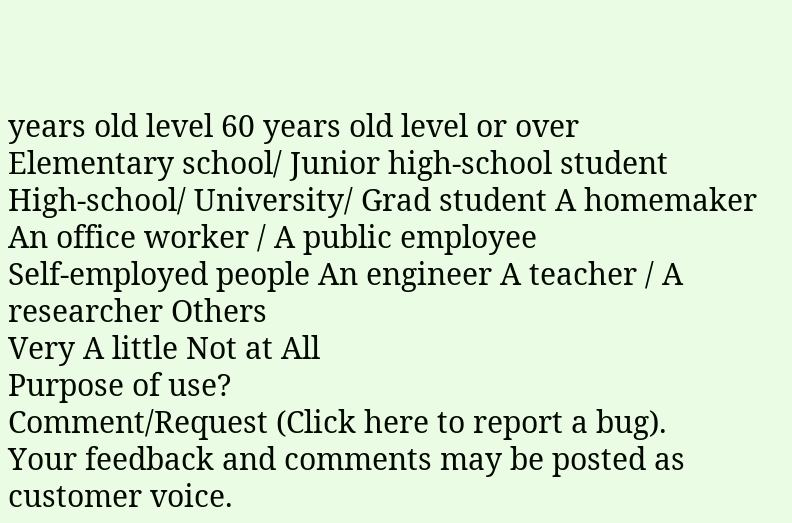years old level 60 years old level or over
Elementary school/ Junior high-school student
High-school/ University/ Grad student A homemaker An office worker / A public employee
Self-employed people An engineer A teacher / A researcher Others
Very A little Not at All
Purpose of use?
Comment/Request (Click here to report a bug).
Your feedback and comments may be posted as customer voice.